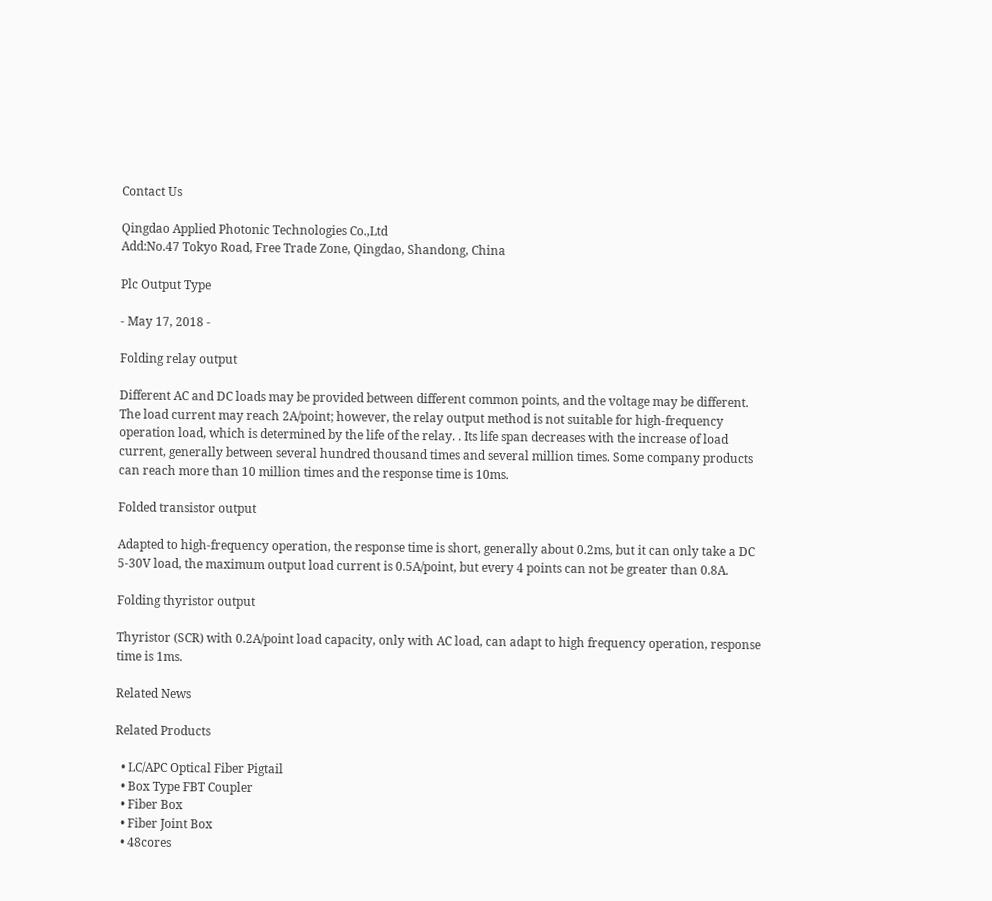Contact Us

Qingdao Applied Photonic Technologies Co.,Ltd
Add:No.47 Tokyo Road, Free Trade Zone, Qingdao, Shandong, China

Plc Output Type

- May 17, 2018 -

Folding relay output

Different AC and DC loads may be provided between different common points, and the voltage may be different. The load current may reach 2A/point; however, the relay output method is not suitable for high-frequency operation load, which is determined by the life of the relay. . Its life span decreases with the increase of load current, generally between several hundred thousand times and several million times. Some company products can reach more than 10 million times and the response time is 10ms.

Folded transistor output

Adapted to high-frequency operation, the response time is short, generally about 0.2ms, but it can only take a DC 5-30V load, the maximum output load current is 0.5A/point, but every 4 points can not be greater than 0.8A.

Folding thyristor output

Thyristor (SCR) with 0.2A/point load capacity, only with AC load, can adapt to high frequency operation, response time is 1ms.

Related News

Related Products

  • LC/APC Optical Fiber Pigtail
  • Box Type FBT Coupler
  • Fiber Box
  • Fiber Joint Box
  • 48cores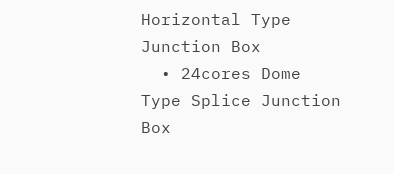Horizontal Type Junction Box
  • 24cores Dome Type Splice Junction Box